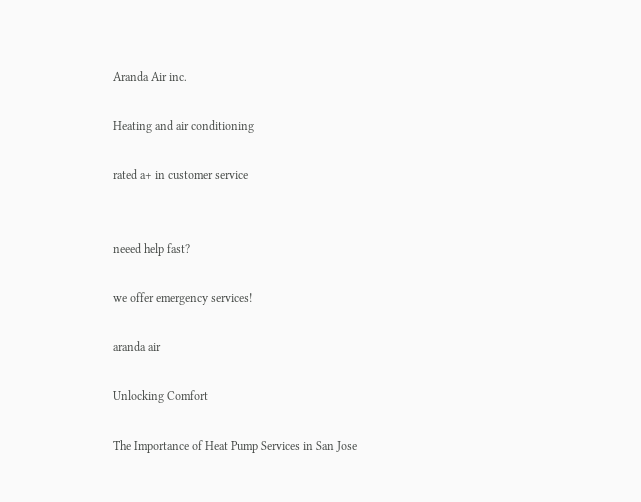Aranda Air inc.

Heating and air conditioning

rated a+ in customer service


neeed help fast?

we offer emergency services!

aranda air

Unlocking Comfort

The Importance of Heat Pump Services in San Jose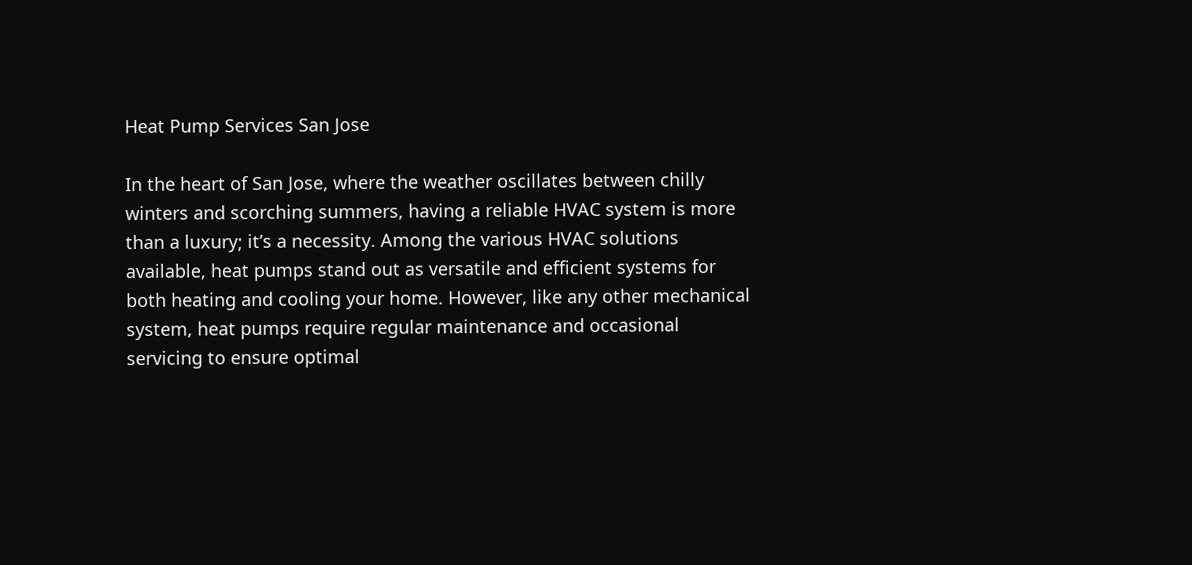Heat Pump Services San Jose

In the heart of San Jose, where the weather oscillates between chilly winters and scorching summers, having a reliable HVAC system is more than a luxury; it’s a necessity. Among the various HVAC solutions available, heat pumps stand out as versatile and efficient systems for both heating and cooling your home. However, like any other mechanical system, heat pumps require regular maintenance and occasional servicing to ensure optimal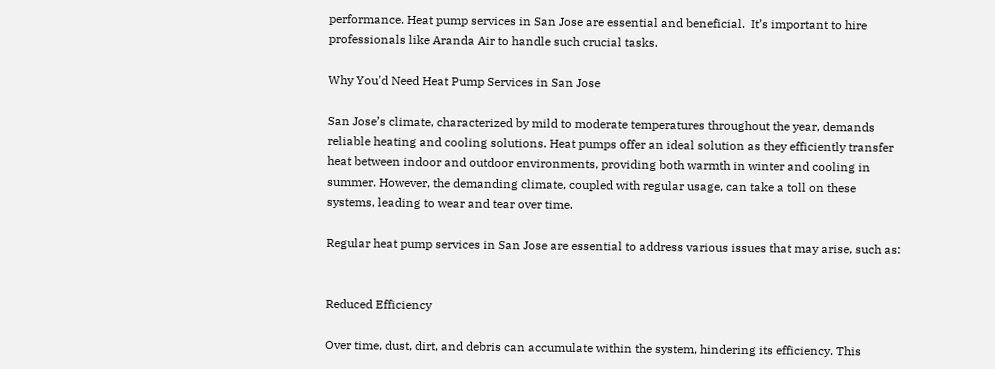performance. Heat pump services in San Jose are essential and beneficial.  It’s important to hire professionals like Aranda Air to handle such crucial tasks.

Why You'd Need Heat Pump Services in San Jose

San Jose’s climate, characterized by mild to moderate temperatures throughout the year, demands reliable heating and cooling solutions. Heat pumps offer an ideal solution as they efficiently transfer heat between indoor and outdoor environments, providing both warmth in winter and cooling in summer. However, the demanding climate, coupled with regular usage, can take a toll on these systems, leading to wear and tear over time.

Regular heat pump services in San Jose are essential to address various issues that may arise, such as:


Reduced Efficiency

Over time, dust, dirt, and debris can accumulate within the system, hindering its efficiency. This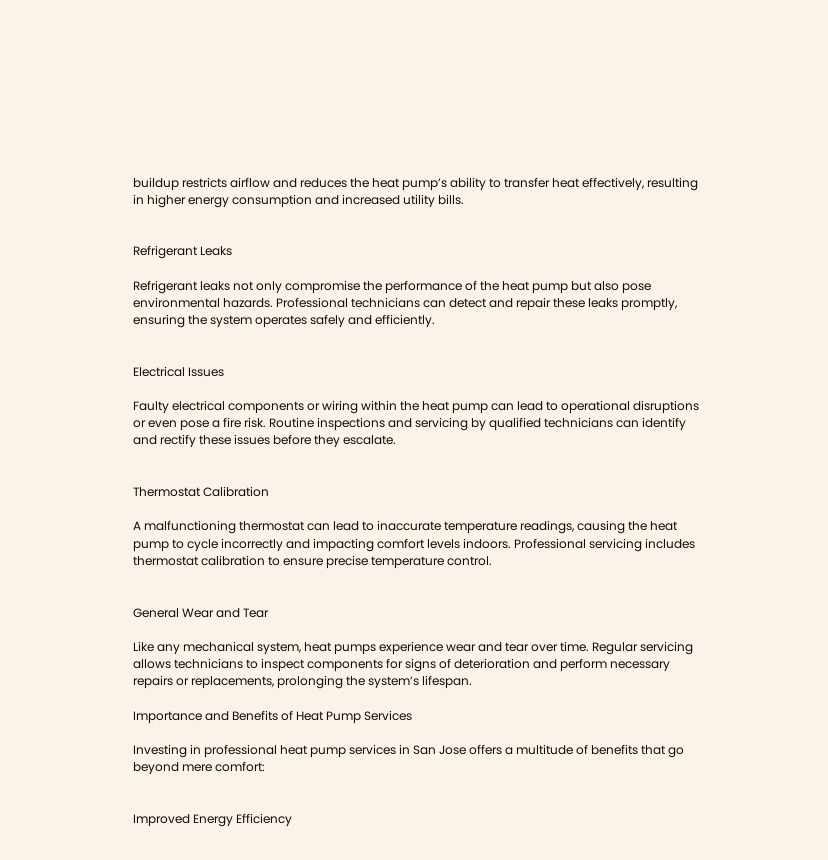buildup restricts airflow and reduces the heat pump’s ability to transfer heat effectively, resulting in higher energy consumption and increased utility bills.


Refrigerant Leaks

Refrigerant leaks not only compromise the performance of the heat pump but also pose environmental hazards. Professional technicians can detect and repair these leaks promptly, ensuring the system operates safely and efficiently.


Electrical Issues

Faulty electrical components or wiring within the heat pump can lead to operational disruptions or even pose a fire risk. Routine inspections and servicing by qualified technicians can identify and rectify these issues before they escalate.


Thermostat Calibration

A malfunctioning thermostat can lead to inaccurate temperature readings, causing the heat pump to cycle incorrectly and impacting comfort levels indoors. Professional servicing includes thermostat calibration to ensure precise temperature control.


General Wear and Tear

Like any mechanical system, heat pumps experience wear and tear over time. Regular servicing allows technicians to inspect components for signs of deterioration and perform necessary repairs or replacements, prolonging the system’s lifespan.

Importance and Benefits of Heat Pump Services

Investing in professional heat pump services in San Jose offers a multitude of benefits that go beyond mere comfort:


Improved Energy Efficiency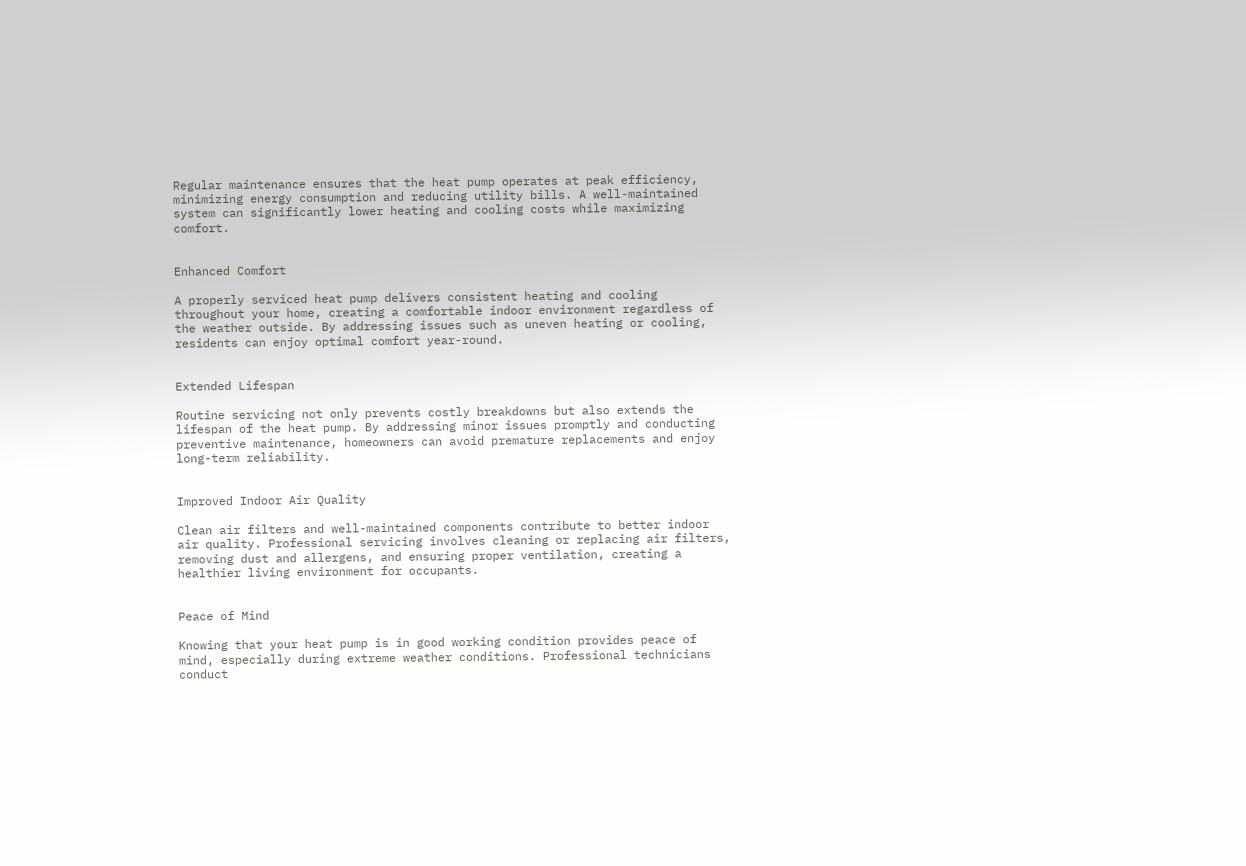Regular maintenance ensures that the heat pump operates at peak efficiency, minimizing energy consumption and reducing utility bills. A well-maintained system can significantly lower heating and cooling costs while maximizing comfort.


Enhanced Comfort

A properly serviced heat pump delivers consistent heating and cooling throughout your home, creating a comfortable indoor environment regardless of the weather outside. By addressing issues such as uneven heating or cooling, residents can enjoy optimal comfort year-round.


Extended Lifespan

Routine servicing not only prevents costly breakdowns but also extends the lifespan of the heat pump. By addressing minor issues promptly and conducting preventive maintenance, homeowners can avoid premature replacements and enjoy long-term reliability.


Improved Indoor Air Quality

Clean air filters and well-maintained components contribute to better indoor air quality. Professional servicing involves cleaning or replacing air filters, removing dust and allergens, and ensuring proper ventilation, creating a healthier living environment for occupants.


Peace of Mind

Knowing that your heat pump is in good working condition provides peace of mind, especially during extreme weather conditions. Professional technicians conduct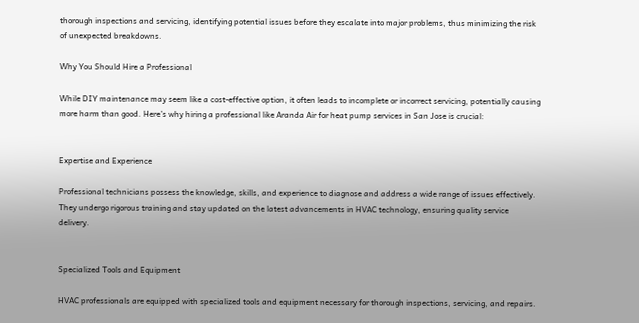thorough inspections and servicing, identifying potential issues before they escalate into major problems, thus minimizing the risk of unexpected breakdowns.

Why You Should Hire a Professional

While DIY maintenance may seem like a cost-effective option, it often leads to incomplete or incorrect servicing, potentially causing more harm than good. Here’s why hiring a professional like Aranda Air for heat pump services in San Jose is crucial:


Expertise and Experience

Professional technicians possess the knowledge, skills, and experience to diagnose and address a wide range of issues effectively. They undergo rigorous training and stay updated on the latest advancements in HVAC technology, ensuring quality service delivery.


Specialized Tools and Equipment

HVAC professionals are equipped with specialized tools and equipment necessary for thorough inspections, servicing, and repairs.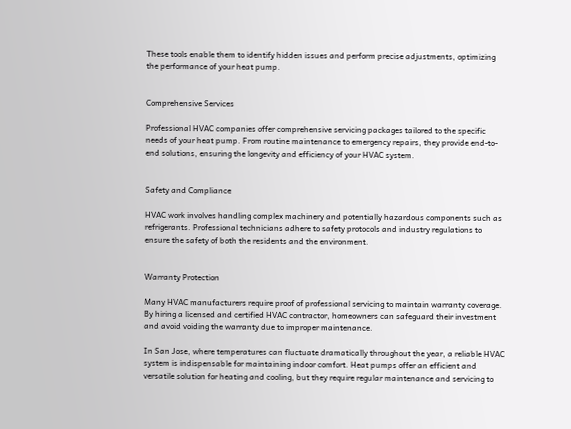These tools enable them to identify hidden issues and perform precise adjustments, optimizing the performance of your heat pump.


Comprehensive Services

Professional HVAC companies offer comprehensive servicing packages tailored to the specific needs of your heat pump. From routine maintenance to emergency repairs, they provide end-to-end solutions, ensuring the longevity and efficiency of your HVAC system.


Safety and Compliance

HVAC work involves handling complex machinery and potentially hazardous components such as refrigerants. Professional technicians adhere to safety protocols and industry regulations to ensure the safety of both the residents and the environment.


Warranty Protection

Many HVAC manufacturers require proof of professional servicing to maintain warranty coverage. By hiring a licensed and certified HVAC contractor, homeowners can safeguard their investment and avoid voiding the warranty due to improper maintenance.

In San Jose, where temperatures can fluctuate dramatically throughout the year, a reliable HVAC system is indispensable for maintaining indoor comfort. Heat pumps offer an efficient and versatile solution for heating and cooling, but they require regular maintenance and servicing to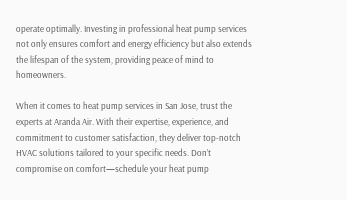operate optimally. Investing in professional heat pump services not only ensures comfort and energy efficiency but also extends the lifespan of the system, providing peace of mind to homeowners.

When it comes to heat pump services in San Jose, trust the experts at Aranda Air. With their expertise, experience, and commitment to customer satisfaction, they deliver top-notch HVAC solutions tailored to your specific needs. Don’t compromise on comfort—schedule your heat pump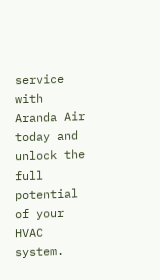service with Aranda Air today and unlock the full potential of your HVAC system.